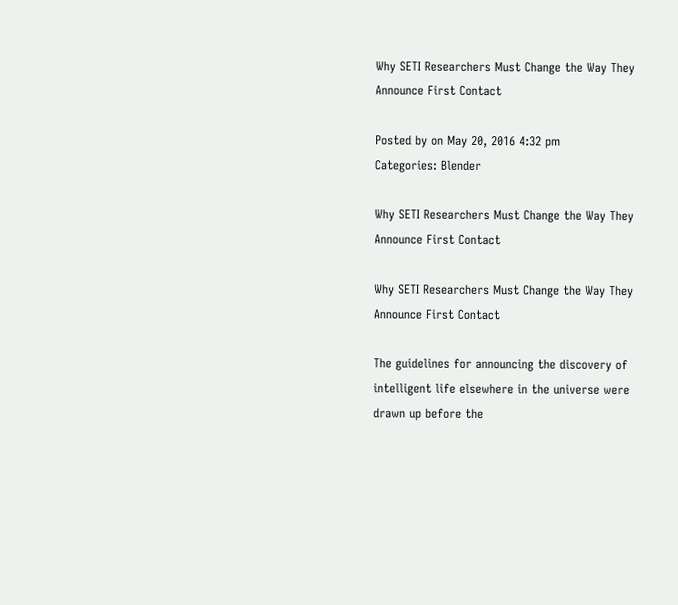Why SETI Researchers Must Change the Way They Announce First Contact

Posted by on May 20, 2016 4:32 pm
Categories: Blender

Why SETI Researchers Must Change the Way They Announce First Contact

Why SETI Researchers Must Change the Way They Announce First Contact

The guidelines for announcing the discovery of intelligent life elsewhere in the universe were drawn up before the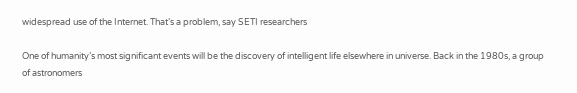widespread use of the Internet. That’s a problem, say SETI researchers

One of humanity’s most significant events will be the discovery of intelligent life elsewhere in universe. Back in the 1980s, a group of astronomers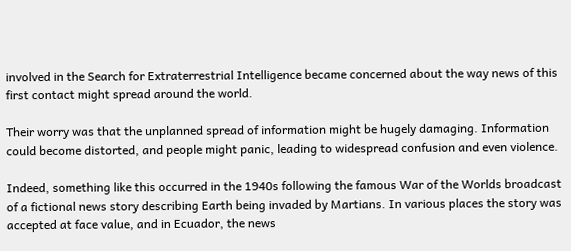involved in the Search for Extraterrestrial Intelligence became concerned about the way news of this first contact might spread around the world.

Their worry was that the unplanned spread of information might be hugely damaging. Information could become distorted, and people might panic, leading to widespread confusion and even violence.

Indeed, something like this occurred in the 1940s following the famous War of the Worlds broadcast of a fictional news story describing Earth being invaded by Martians. In various places the story was accepted at face value, and in Ecuador, the news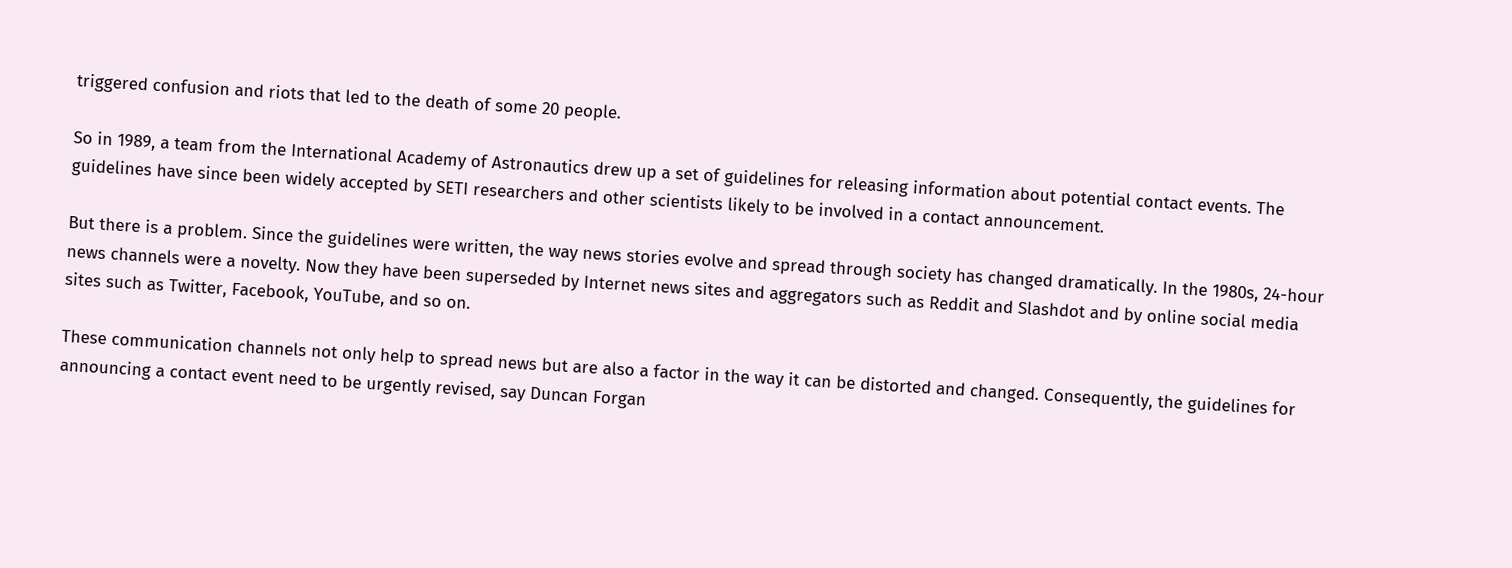triggered confusion and riots that led to the death of some 20 people.

So in 1989, a team from the International Academy of Astronautics drew up a set of guidelines for releasing information about potential contact events. The guidelines have since been widely accepted by SETI researchers and other scientists likely to be involved in a contact announcement.

But there is a problem. Since the guidelines were written, the way news stories evolve and spread through society has changed dramatically. In the 1980s, 24-hour news channels were a novelty. Now they have been superseded by Internet news sites and aggregators such as Reddit and Slashdot and by online social media sites such as Twitter, Facebook, YouTube, and so on.

These communication channels not only help to spread news but are also a factor in the way it can be distorted and changed. Consequently, the guidelines for announcing a contact event need to be urgently revised, say Duncan Forgan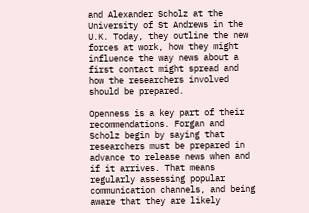and Alexander Scholz at the University of St Andrews in the U.K. Today, they outline the new forces at work, how they might influence the way news about a first contact might spread and how the researchers involved should be prepared.

Openness is a key part of their recommendations. Forgan and Scholz begin by saying that researchers must be prepared in advance to release news when and if it arrives. That means regularly assessing popular communication channels, and being aware that they are likely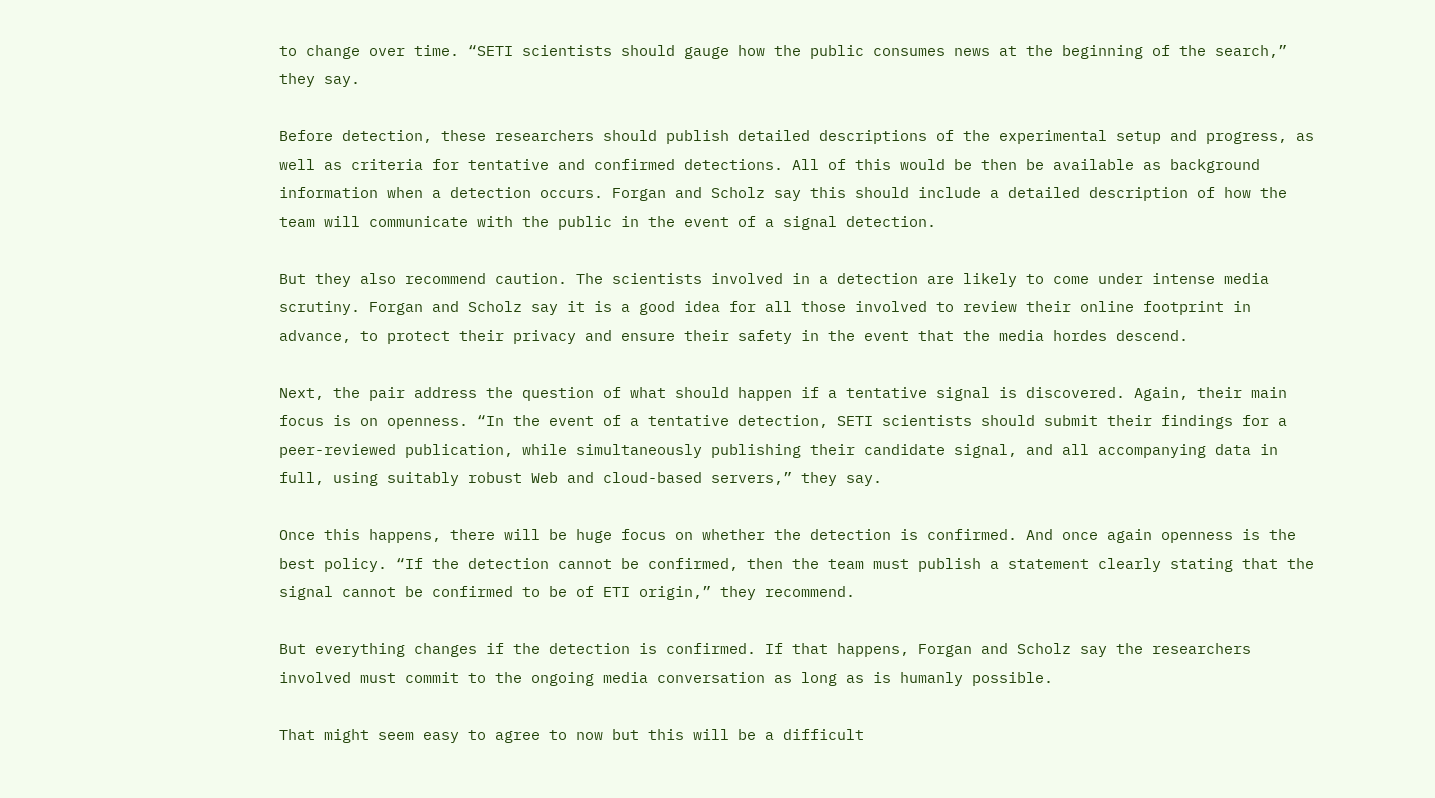to change over time. “SETI scientists should gauge how the public consumes news at the beginning of the search,” they say.

Before detection, these researchers should publish detailed descriptions of the experimental setup and progress, as well as criteria for tentative and confirmed detections. All of this would be then be available as background information when a detection occurs. Forgan and Scholz say this should include a detailed description of how the team will communicate with the public in the event of a signal detection.

But they also recommend caution. The scientists involved in a detection are likely to come under intense media scrutiny. Forgan and Scholz say it is a good idea for all those involved to review their online footprint in advance, to protect their privacy and ensure their safety in the event that the media hordes descend.

Next, the pair address the question of what should happen if a tentative signal is discovered. Again, their main focus is on openness. “In the event of a tentative detection, SETI scientists should submit their findings for a peer-reviewed publication, while simultaneously publishing their candidate signal, and all accompanying data in full, using suitably robust Web and cloud-based servers,” they say.

Once this happens, there will be huge focus on whether the detection is confirmed. And once again openness is the best policy. “If the detection cannot be confirmed, then the team must publish a statement clearly stating that the signal cannot be confirmed to be of ETI origin,” they recommend.

But everything changes if the detection is confirmed. If that happens, Forgan and Scholz say the researchers involved must commit to the ongoing media conversation as long as is humanly possible.

That might seem easy to agree to now but this will be a difficult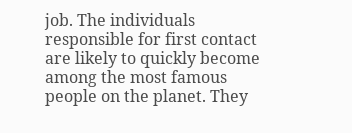job. The individuals responsible for first contact are likely to quickly become among the most famous people on the planet. They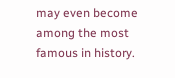may even become among the most famous in history.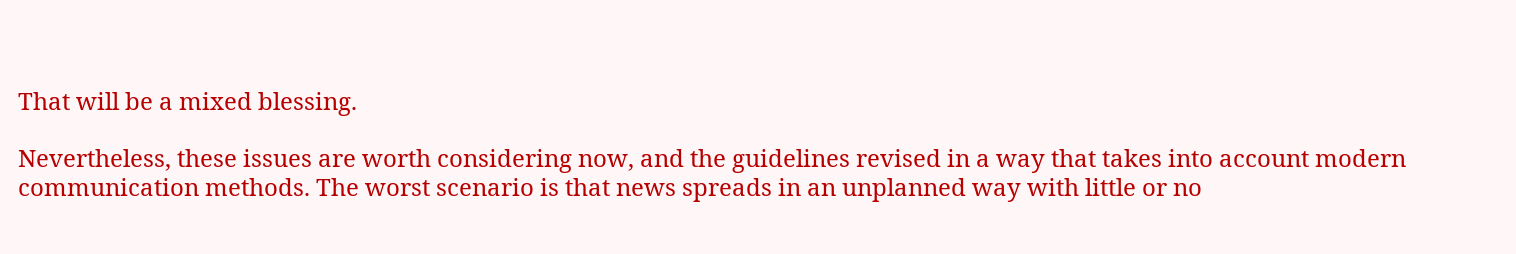That will be a mixed blessing.

Nevertheless, these issues are worth considering now, and the guidelines revised in a way that takes into account modern communication methods. The worst scenario is that news spreads in an unplanned way with little or no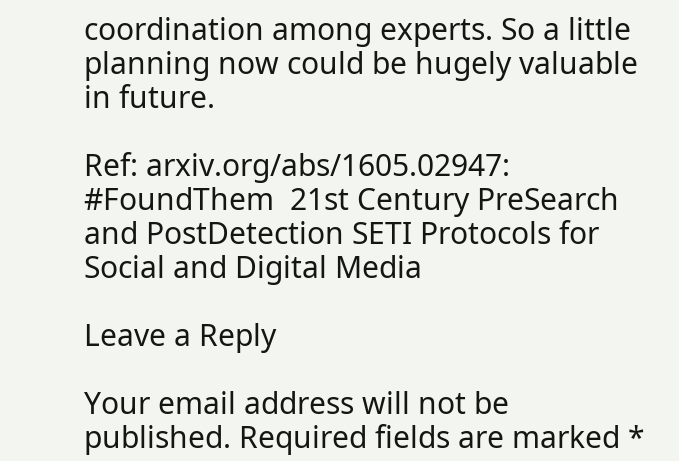coordination among experts. So a little planning now could be hugely valuable in future.

Ref: arxiv.org/abs/1605.02947: #FoundThem  21st Century PreSearch and PostDetection SETI Protocols for Social and Digital Media

Leave a Reply

Your email address will not be published. Required fields are marked *